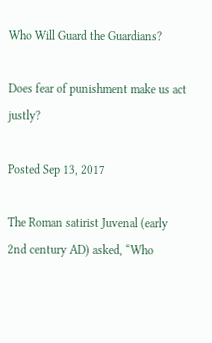Who Will Guard the Guardians?

Does fear of punishment make us act justly?

Posted Sep 13, 2017

The Roman satirist Juvenal (early 2nd century AD) asked, “Who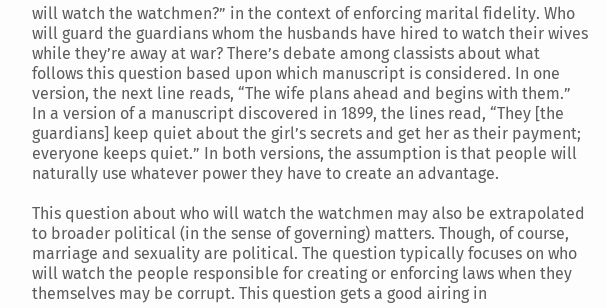will watch the watchmen?” in the context of enforcing marital fidelity. Who will guard the guardians whom the husbands have hired to watch their wives while they’re away at war? There’s debate among classists about what follows this question based upon which manuscript is considered. In one version, the next line reads, “The wife plans ahead and begins with them.” In a version of a manuscript discovered in 1899, the lines read, “They [the guardians] keep quiet about the girl’s secrets and get her as their payment; everyone keeps quiet.” In both versions, the assumption is that people will naturally use whatever power they have to create an advantage.

This question about who will watch the watchmen may also be extrapolated to broader political (in the sense of governing) matters. Though, of course, marriage and sexuality are political. The question typically focuses on who will watch the people responsible for creating or enforcing laws when they themselves may be corrupt. This question gets a good airing in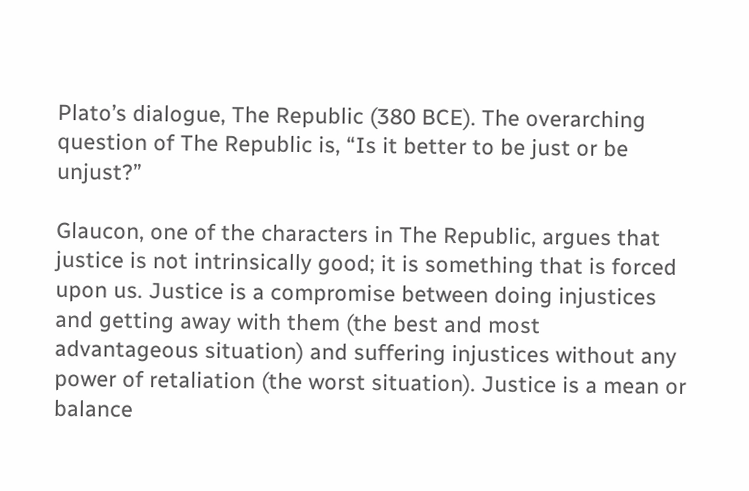Plato’s dialogue, The Republic (380 BCE). The overarching question of The Republic is, “Is it better to be just or be unjust?”

Glaucon, one of the characters in The Republic, argues that justice is not intrinsically good; it is something that is forced upon us. Justice is a compromise between doing injustices and getting away with them (the best and most advantageous situation) and suffering injustices without any power of retaliation (the worst situation). Justice is a mean or balance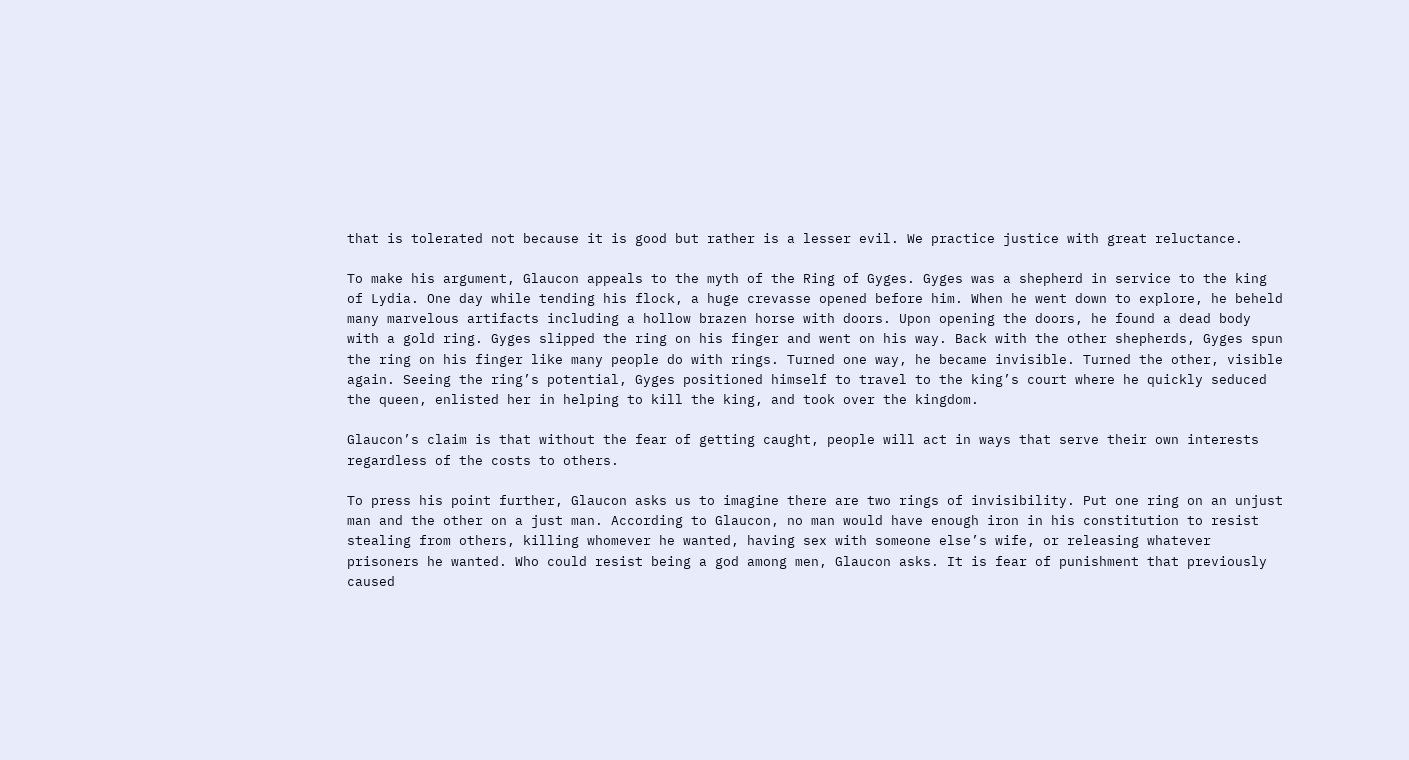that is tolerated not because it is good but rather is a lesser evil. We practice justice with great reluctance.

To make his argument, Glaucon appeals to the myth of the Ring of Gyges. Gyges was a shepherd in service to the king of Lydia. One day while tending his flock, a huge crevasse opened before him. When he went down to explore, he beheld many marvelous artifacts including a hollow brazen horse with doors. Upon opening the doors, he found a dead body with a gold ring. Gyges slipped the ring on his finger and went on his way. Back with the other shepherds, Gyges spun the ring on his finger like many people do with rings. Turned one way, he became invisible. Turned the other, visible again. Seeing the ring’s potential, Gyges positioned himself to travel to the king’s court where he quickly seduced the queen, enlisted her in helping to kill the king, and took over the kingdom.

Glaucon’s claim is that without the fear of getting caught, people will act in ways that serve their own interests regardless of the costs to others.

To press his point further, Glaucon asks us to imagine there are two rings of invisibility. Put one ring on an unjust man and the other on a just man. According to Glaucon, no man would have enough iron in his constitution to resist stealing from others, killing whomever he wanted, having sex with someone else’s wife, or releasing whatever prisoners he wanted. Who could resist being a god among men, Glaucon asks. It is fear of punishment that previously caused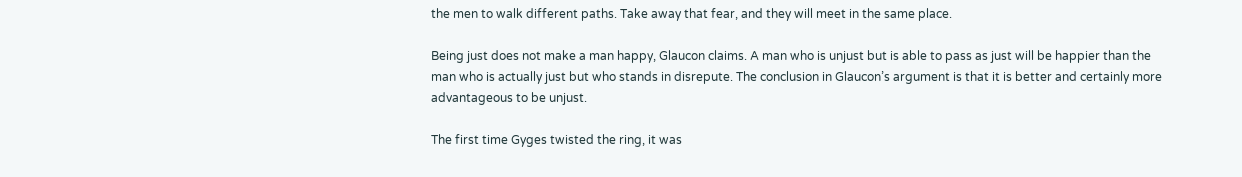the men to walk different paths. Take away that fear, and they will meet in the same place.

Being just does not make a man happy, Glaucon claims. A man who is unjust but is able to pass as just will be happier than the man who is actually just but who stands in disrepute. The conclusion in Glaucon’s argument is that it is better and certainly more advantageous to be unjust.

The first time Gyges twisted the ring, it was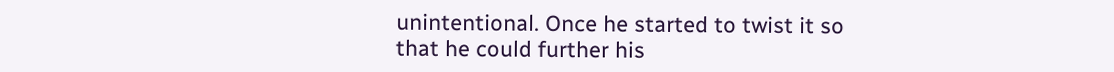unintentional. Once he started to twist it so that he could further his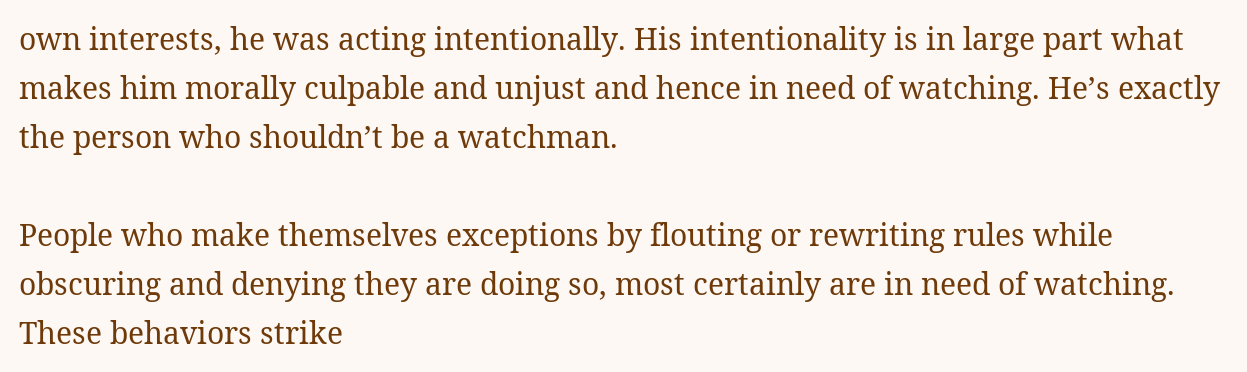own interests, he was acting intentionally. His intentionality is in large part what makes him morally culpable and unjust and hence in need of watching. He’s exactly the person who shouldn’t be a watchman.

People who make themselves exceptions by flouting or rewriting rules while obscuring and denying they are doing so, most certainly are in need of watching. These behaviors strike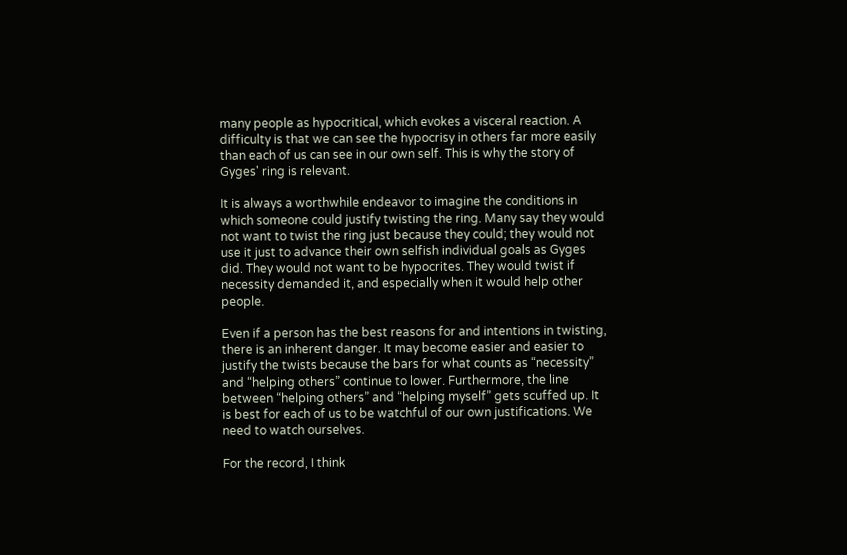many people as hypocritical, which evokes a visceral reaction. A difficulty is that we can see the hypocrisy in others far more easily than each of us can see in our own self. This is why the story of Gyges' ring is relevant.

It is always a worthwhile endeavor to imagine the conditions in which someone could justify twisting the ring. Many say they would not want to twist the ring just because they could; they would not use it just to advance their own selfish individual goals as Gyges did. They would not want to be hypocrites. They would twist if necessity demanded it, and especially when it would help other people.

Even if a person has the best reasons for and intentions in twisting, there is an inherent danger. It may become easier and easier to justify the twists because the bars for what counts as “necessity” and “helping others” continue to lower. Furthermore, the line between “helping others” and “helping myself” gets scuffed up. It is best for each of us to be watchful of our own justifications. We need to watch ourselves.

For the record, I think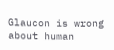Glaucon is wrong about human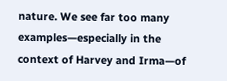nature. We see far too many examples—especially in the context of Harvey and Irma—of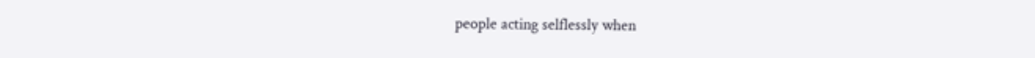people acting selflessly when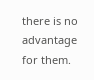there is no advantage for them.